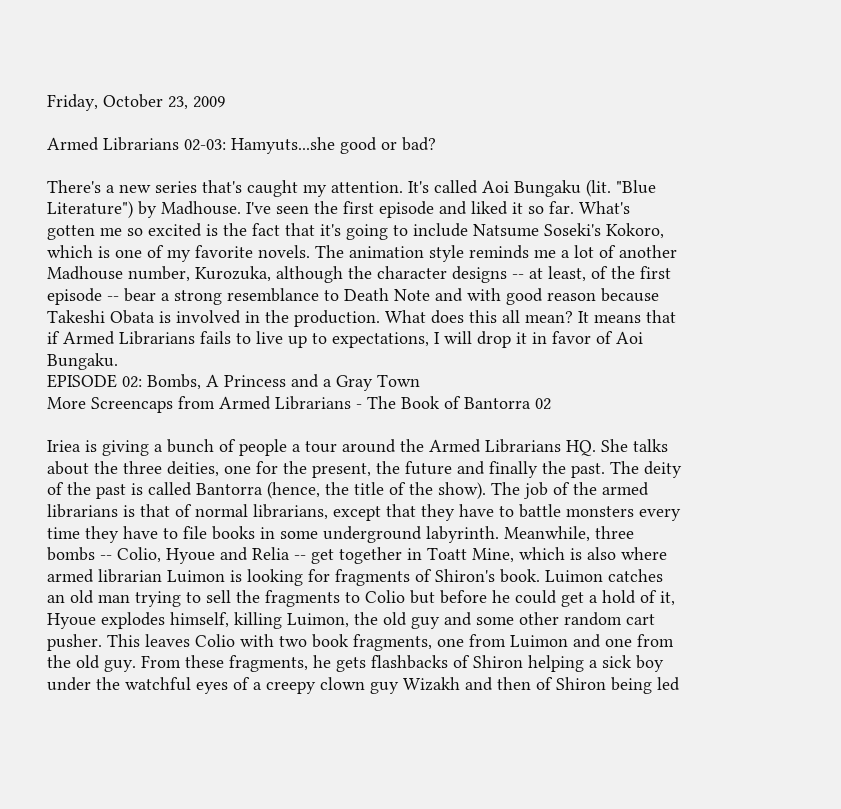Friday, October 23, 2009

Armed Librarians 02-03: Hamyuts...she good or bad?

There's a new series that's caught my attention. It's called Aoi Bungaku (lit. "Blue Literature") by Madhouse. I've seen the first episode and liked it so far. What's gotten me so excited is the fact that it's going to include Natsume Soseki's Kokoro, which is one of my favorite novels. The animation style reminds me a lot of another Madhouse number, Kurozuka, although the character designs -- at least, of the first episode -- bear a strong resemblance to Death Note and with good reason because Takeshi Obata is involved in the production. What does this all mean? It means that if Armed Librarians fails to live up to expectations, I will drop it in favor of Aoi Bungaku.
EPISODE 02: Bombs, A Princess and a Gray Town
More Screencaps from Armed Librarians - The Book of Bantorra 02

Iriea is giving a bunch of people a tour around the Armed Librarians HQ. She talks about the three deities, one for the present, the future and finally the past. The deity of the past is called Bantorra (hence, the title of the show). The job of the armed librarians is that of normal librarians, except that they have to battle monsters every time they have to file books in some underground labyrinth. Meanwhile, three bombs -- Colio, Hyoue and Relia -- get together in Toatt Mine, which is also where armed librarian Luimon is looking for fragments of Shiron's book. Luimon catches an old man trying to sell the fragments to Colio but before he could get a hold of it, Hyoue explodes himself, killing Luimon, the old guy and some other random cart pusher. This leaves Colio with two book fragments, one from Luimon and one from the old guy. From these fragments, he gets flashbacks of Shiron helping a sick boy under the watchful eyes of a creepy clown guy Wizakh and then of Shiron being led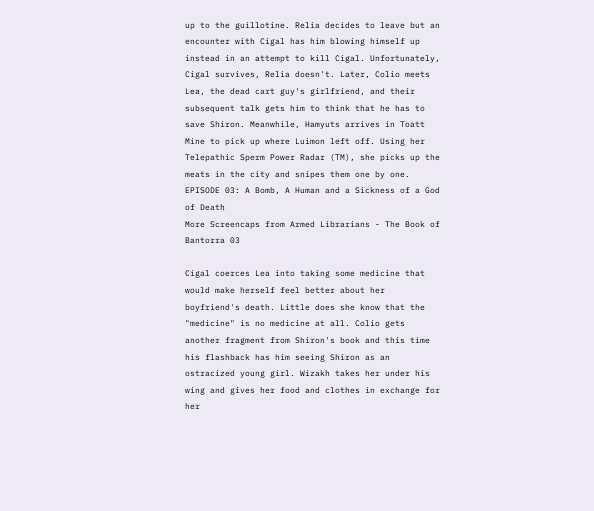up to the guillotine. Relia decides to leave but an encounter with Cigal has him blowing himself up instead in an attempt to kill Cigal. Unfortunately, Cigal survives, Relia doesn't. Later, Colio meets Lea, the dead cart guy's girlfriend, and their subsequent talk gets him to think that he has to save Shiron. Meanwhile, Hamyuts arrives in Toatt Mine to pick up where Luimon left off. Using her Telepathic Sperm Power Radar (TM), she picks up the meats in the city and snipes them one by one.
EPISODE 03: A Bomb, A Human and a Sickness of a God of Death
More Screencaps from Armed Librarians - The Book of Bantorra 03

Cigal coerces Lea into taking some medicine that would make herself feel better about her boyfriend's death. Little does she know that the "medicine" is no medicine at all. Colio gets another fragment from Shiron's book and this time his flashback has him seeing Shiron as an ostracized young girl. Wizakh takes her under his wing and gives her food and clothes in exchange for her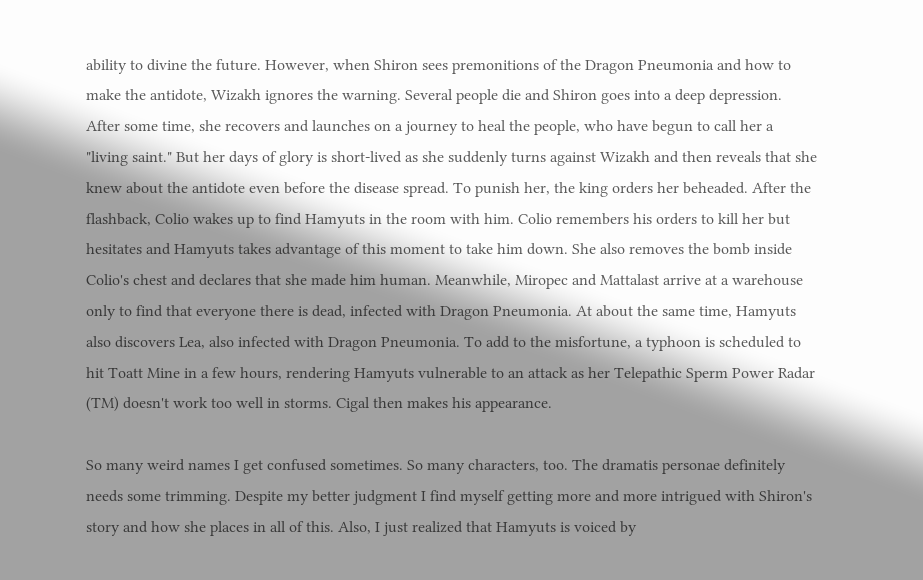ability to divine the future. However, when Shiron sees premonitions of the Dragon Pneumonia and how to make the antidote, Wizakh ignores the warning. Several people die and Shiron goes into a deep depression. After some time, she recovers and launches on a journey to heal the people, who have begun to call her a "living saint." But her days of glory is short-lived as she suddenly turns against Wizakh and then reveals that she knew about the antidote even before the disease spread. To punish her, the king orders her beheaded. After the flashback, Colio wakes up to find Hamyuts in the room with him. Colio remembers his orders to kill her but hesitates and Hamyuts takes advantage of this moment to take him down. She also removes the bomb inside Colio's chest and declares that she made him human. Meanwhile, Miropec and Mattalast arrive at a warehouse only to find that everyone there is dead, infected with Dragon Pneumonia. At about the same time, Hamyuts also discovers Lea, also infected with Dragon Pneumonia. To add to the misfortune, a typhoon is scheduled to hit Toatt Mine in a few hours, rendering Hamyuts vulnerable to an attack as her Telepathic Sperm Power Radar (TM) doesn't work too well in storms. Cigal then makes his appearance.

So many weird names I get confused sometimes. So many characters, too. The dramatis personae definitely needs some trimming. Despite my better judgment I find myself getting more and more intrigued with Shiron's story and how she places in all of this. Also, I just realized that Hamyuts is voiced by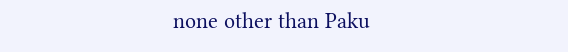none other than Paku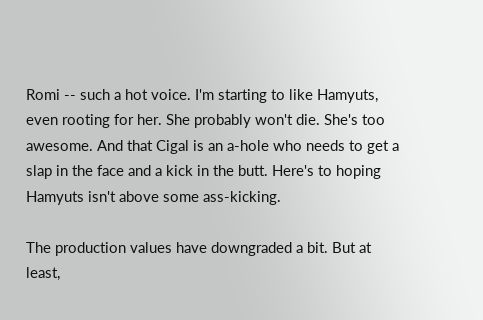Romi -- such a hot voice. I'm starting to like Hamyuts, even rooting for her. She probably won't die. She's too awesome. And that Cigal is an a-hole who needs to get a slap in the face and a kick in the butt. Here's to hoping Hamyuts isn't above some ass-kicking.

The production values have downgraded a bit. But at least,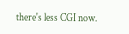there's less CGI now.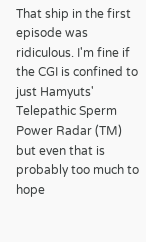That ship in the first episode was ridiculous. I'm fine if the CGI is confined to just Hamyuts' Telepathic Sperm Power Radar (TM) but even that is probably too much to hope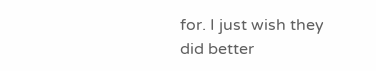for. I just wish they did better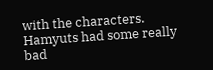with the characters. Hamyuts had some really bad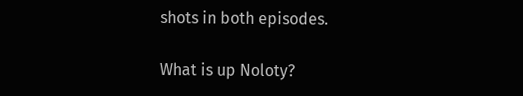shots in both episodes.

What is up Noloty?